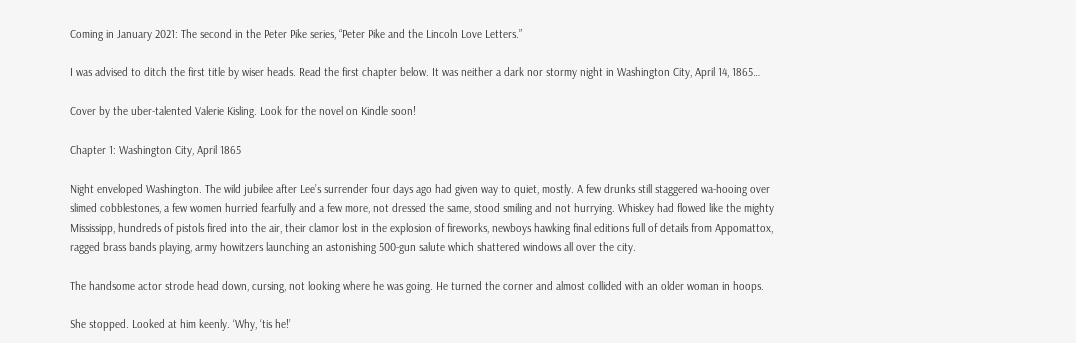Coming in January 2021: The second in the Peter Pike series, “Peter Pike and the Lincoln Love Letters.”

I was advised to ditch the first title by wiser heads. Read the first chapter below. It was neither a dark nor stormy night in Washington City, April 14, 1865…

Cover by the uber-talented Valerie Kisling. Look for the novel on Kindle soon!

Chapter 1: Washington City, April 1865

Night enveloped Washington. The wild jubilee after Lee’s surrender four days ago had given way to quiet, mostly. A few drunks still staggered wa-hooing over slimed cobblestones, a few women hurried fearfully and a few more, not dressed the same, stood smiling and not hurrying. Whiskey had flowed like the mighty Mississipp, hundreds of pistols fired into the air, their clamor lost in the explosion of fireworks, newboys hawking final editions full of details from Appomattox, ragged brass bands playing, army howitzers launching an astonishing 500-gun salute which shattered windows all over the city.

The handsome actor strode head down, cursing, not looking where he was going. He turned the corner and almost collided with an older woman in hoops.

She stopped. Looked at him keenly. ‘Why, ‘tis he!’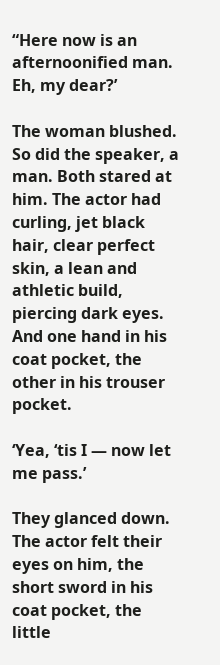“Here now is an afternoonified man. Eh, my dear?’

The woman blushed. So did the speaker, a man. Both stared at him. The actor had curling, jet black hair, clear perfect skin, a lean and athletic build, piercing dark eyes. And one hand in his coat pocket, the other in his trouser pocket.

‘Yea, ‘tis I — now let me pass.’

They glanced down. The actor felt their eyes on him, the short sword in his coat pocket, the little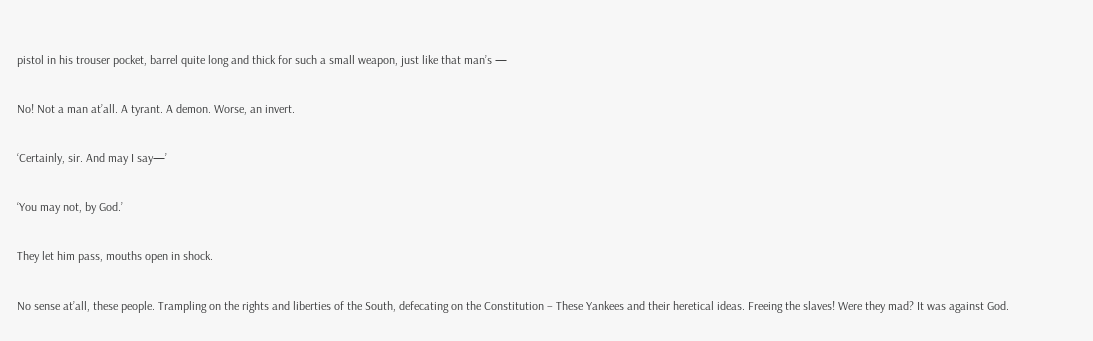pistol in his trouser pocket, barrel quite long and thick for such a small weapon, just like that man’s —

No! Not a man at’all. A tyrant. A demon. Worse, an invert.

‘Certainly, sir. And may I say—’

‘You may not, by God.’

They let him pass, mouths open in shock.

No sense at’all, these people. Trampling on the rights and liberties of the South, defecating on the Constitution – These Yankees and their heretical ideas. Freeing the slaves! Were they mad? It was against God.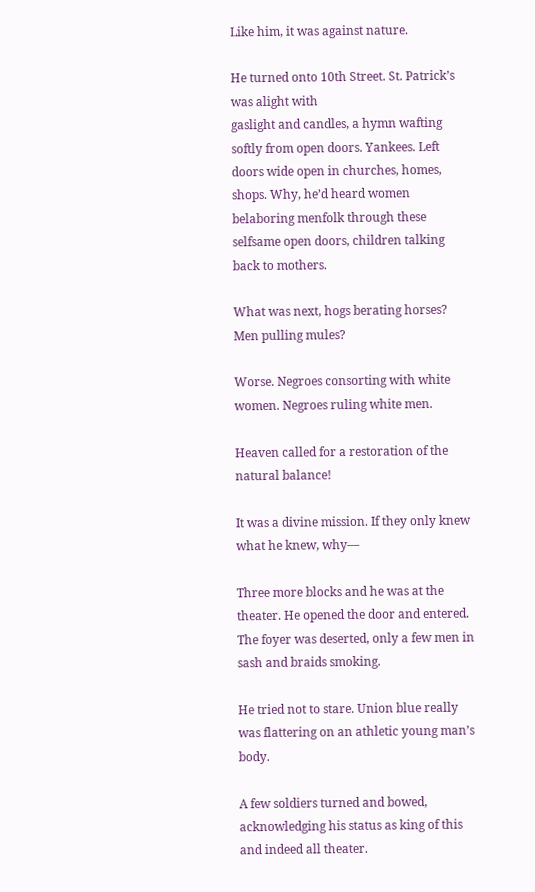Like him, it was against nature.

He turned onto 10th Street. St. Patrick’s was alight with
gaslight and candles, a hymn wafting softly from open doors. Yankees. Left doors wide open in churches, homes, shops. Why, he’d heard women belaboring menfolk through these selfsame open doors, children talking back to mothers.

What was next, hogs berating horses? Men pulling mules?

Worse. Negroes consorting with white women. Negroes ruling white men.

Heaven called for a restoration of the natural balance!

It was a divine mission. If they only knew what he knew, why—

Three more blocks and he was at the theater. He opened the door and entered. The foyer was deserted, only a few men in sash and braids smoking.

He tried not to stare. Union blue really was flattering on an athletic young man’s body.

A few soldiers turned and bowed, acknowledging his status as king of this and indeed all theater.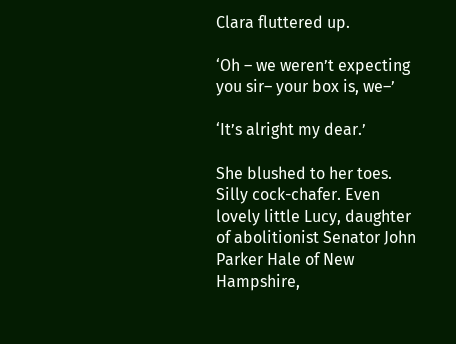Clara fluttered up.

‘Oh – we weren’t expecting you sir– your box is, we–’

‘It’s alright my dear.’

She blushed to her toes. Silly cock-chafer. Even lovely little Lucy, daughter of abolitionist Senator John Parker Hale of New Hampshire,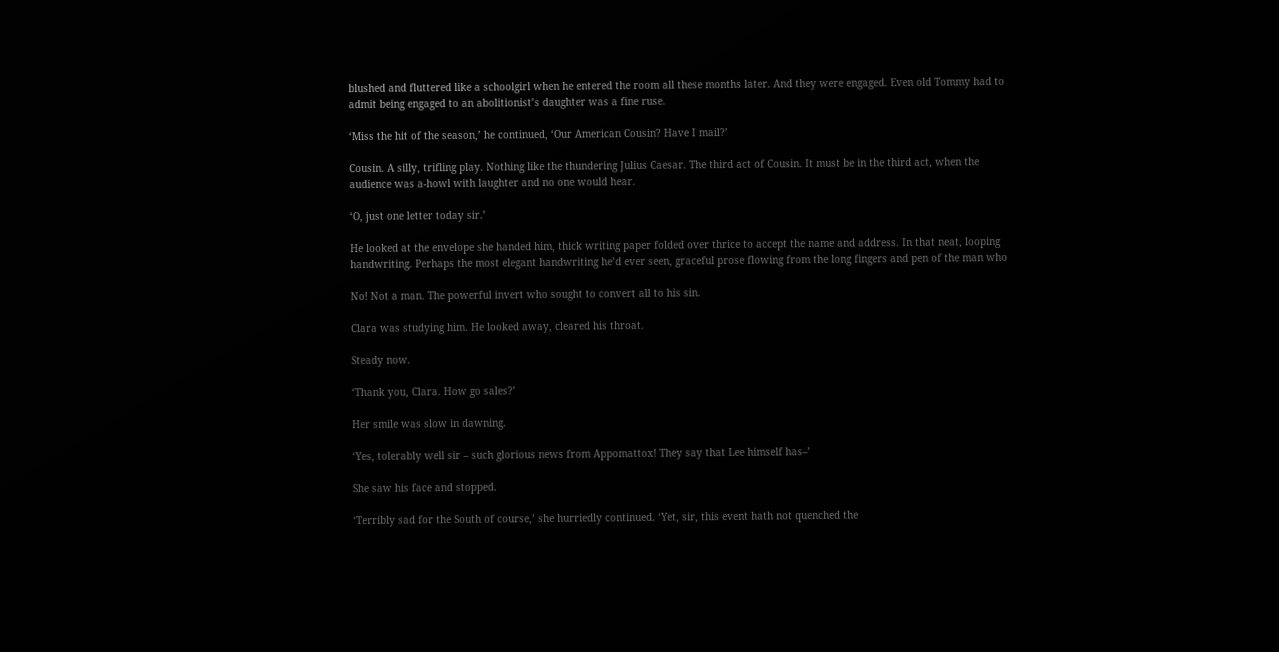blushed and fluttered like a schoolgirl when he entered the room all these months later. And they were engaged. Even old Tommy had to admit being engaged to an abolitionist’s daughter was a fine ruse.

‘Miss the hit of the season,’ he continued, ‘Our American Cousin? Have I mail?’

Cousin. A silly, trifling play. Nothing like the thundering Julius Caesar. The third act of Cousin. It must be in the third act, when the audience was a-howl with laughter and no one would hear.

‘O, just one letter today sir.’

He looked at the envelope she handed him, thick writing paper folded over thrice to accept the name and address. In that neat, looping handwriting. Perhaps the most elegant handwriting he’d ever seen, graceful prose flowing from the long fingers and pen of the man who

No! Not a man. The powerful invert who sought to convert all to his sin.

Clara was studying him. He looked away, cleared his throat.

Steady now.

‘Thank you, Clara. How go sales?’

Her smile was slow in dawning.

‘Yes, tolerably well sir – such glorious news from Appomattox! They say that Lee himself has–’

She saw his face and stopped.

‘Terribly sad for the South of course,’ she hurriedly continued. ‘Yet, sir, this event hath not quenched the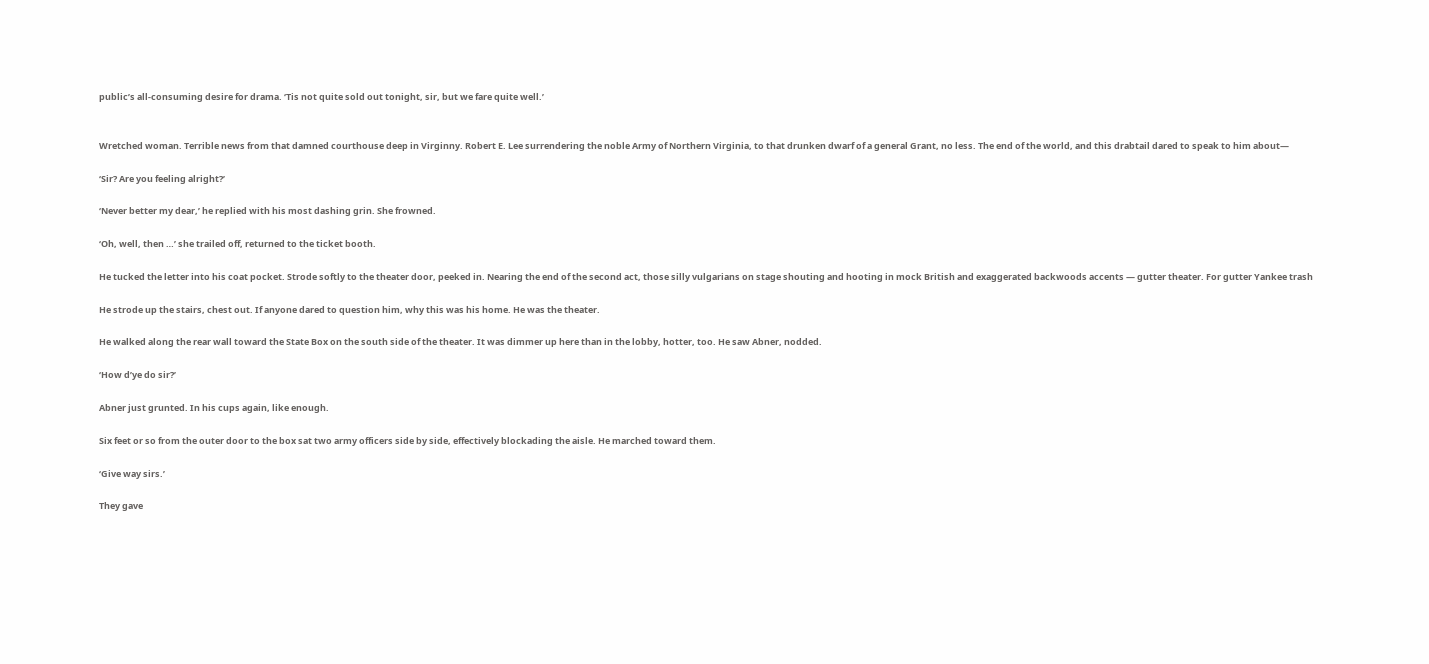public’s all-consuming desire for drama. ‘Tis not quite sold out tonight, sir, but we fare quite well.’


Wretched woman. Terrible news from that damned courthouse deep in Virginny. Robert E. Lee surrendering the noble Army of Northern Virginia, to that drunken dwarf of a general Grant, no less. The end of the world, and this drabtail dared to speak to him about—

‘Sir? Are you feeling alright?’

‘Never better my dear,’ he replied with his most dashing grin. She frowned.

‘Oh, well, then …’ she trailed off, returned to the ticket booth.

He tucked the letter into his coat pocket. Strode softly to the theater door, peeked in. Nearing the end of the second act, those silly vulgarians on stage shouting and hooting in mock British and exaggerated backwoods accents — gutter theater. For gutter Yankee trash

He strode up the stairs, chest out. If anyone dared to question him, why this was his home. He was the theater.

He walked along the rear wall toward the State Box on the south side of the theater. It was dimmer up here than in the lobby, hotter, too. He saw Abner, nodded.

‘How d’ye do sir?’

Abner just grunted. In his cups again, like enough.

Six feet or so from the outer door to the box sat two army officers side by side, effectively blockading the aisle. He marched toward them.

‘Give way sirs.’

They gave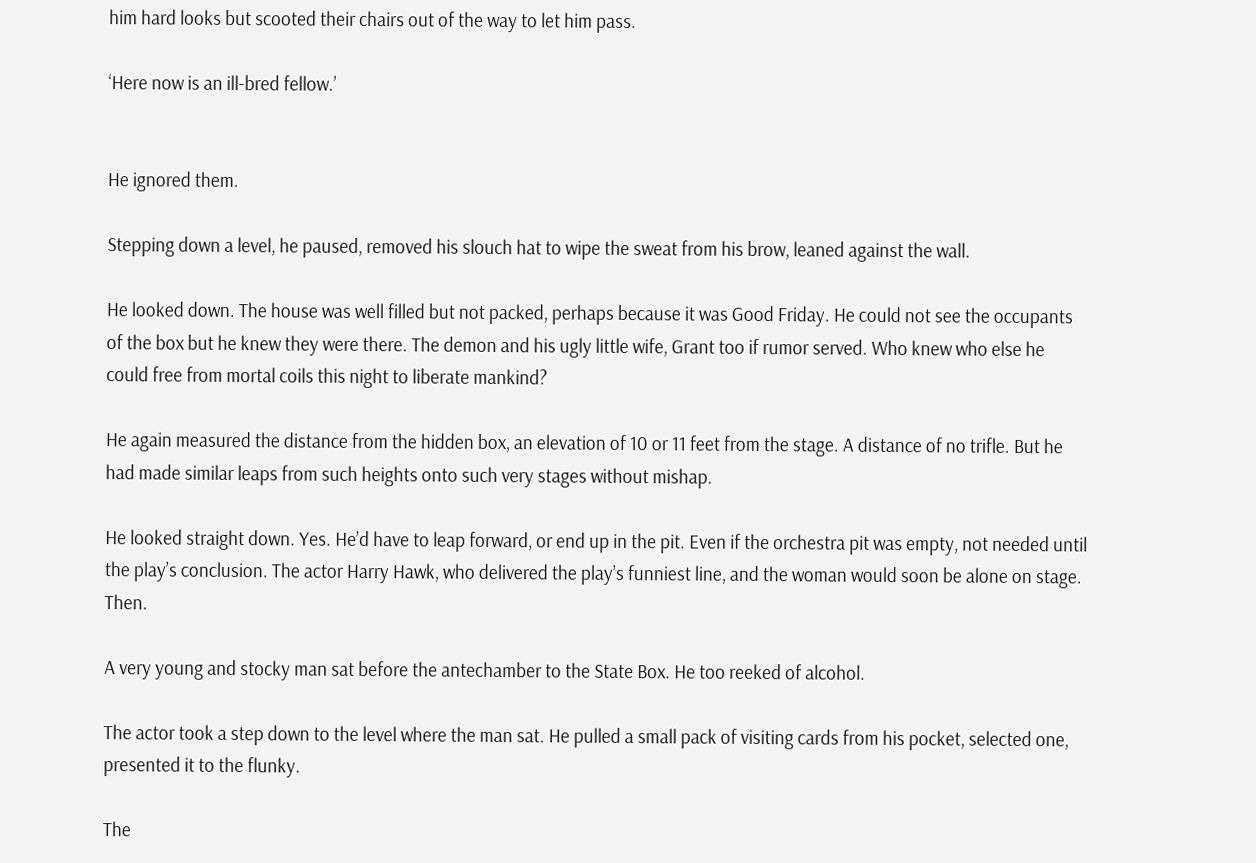him hard looks but scooted their chairs out of the way to let him pass.

‘Here now is an ill-bred fellow.’


He ignored them.

Stepping down a level, he paused, removed his slouch hat to wipe the sweat from his brow, leaned against the wall.

He looked down. The house was well filled but not packed, perhaps because it was Good Friday. He could not see the occupants of the box but he knew they were there. The demon and his ugly little wife, Grant too if rumor served. Who knew who else he could free from mortal coils this night to liberate mankind?

He again measured the distance from the hidden box, an elevation of 10 or 11 feet from the stage. A distance of no trifle. But he had made similar leaps from such heights onto such very stages without mishap.

He looked straight down. Yes. He’d have to leap forward, or end up in the pit. Even if the orchestra pit was empty, not needed until the play’s conclusion. The actor Harry Hawk, who delivered the play’s funniest line, and the woman would soon be alone on stage. Then.

A very young and stocky man sat before the antechamber to the State Box. He too reeked of alcohol.

The actor took a step down to the level where the man sat. He pulled a small pack of visiting cards from his pocket, selected one, presented it to the flunky.

The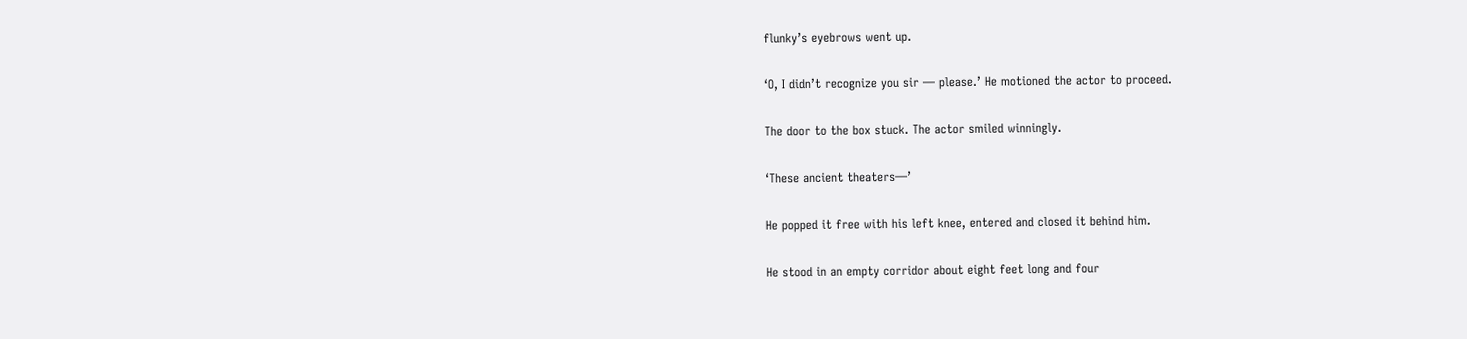flunky’s eyebrows went up.

‘O, I didn’t recognize you sir — please.’ He motioned the actor to proceed.

The door to the box stuck. The actor smiled winningly.

‘These ancient theaters—’

He popped it free with his left knee, entered and closed it behind him.

He stood in an empty corridor about eight feet long and four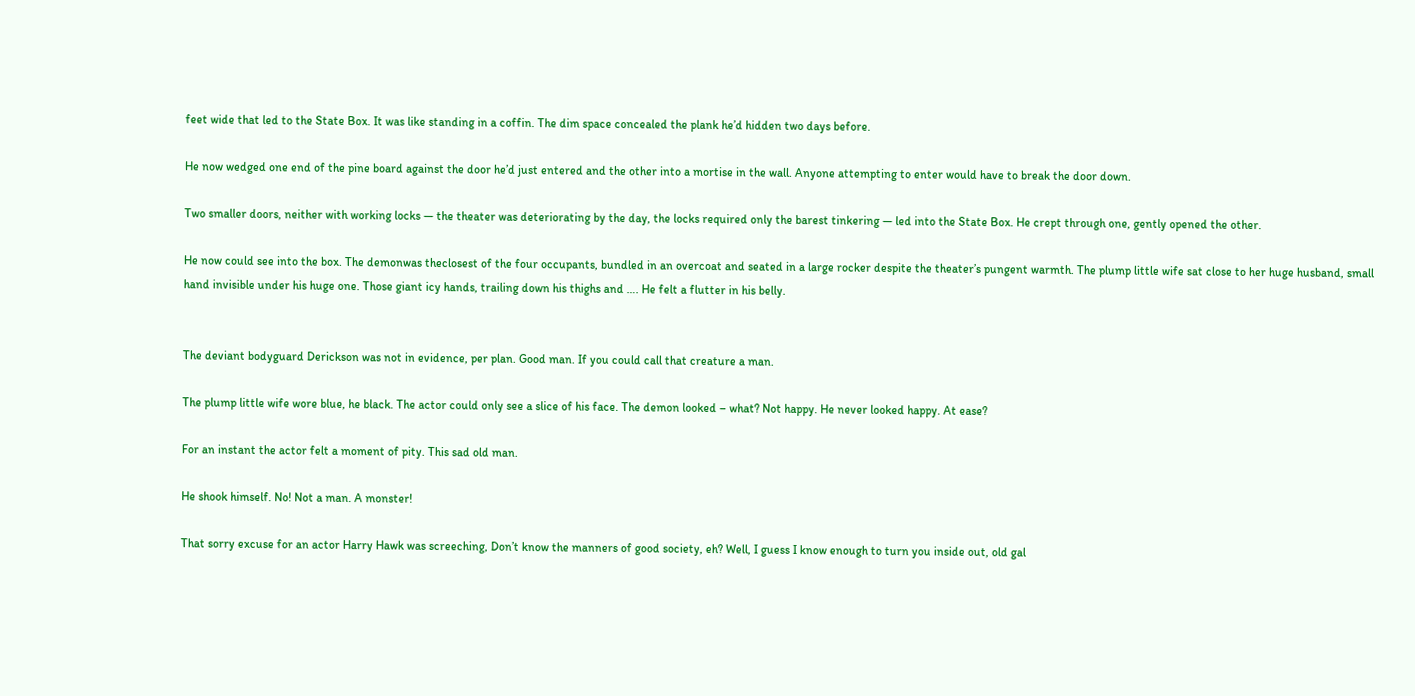feet wide that led to the State Box. It was like standing in a coffin. The dim space concealed the plank he’d hidden two days before.

He now wedged one end of the pine board against the door he’d just entered and the other into a mortise in the wall. Anyone attempting to enter would have to break the door down.

Two smaller doors, neither with working locks — the theater was deteriorating by the day, the locks required only the barest tinkering — led into the State Box. He crept through one, gently opened the other.

He now could see into the box. The demonwas theclosest of the four occupants, bundled in an overcoat and seated in a large rocker despite the theater’s pungent warmth. The plump little wife sat close to her huge husband, small hand invisible under his huge one. Those giant icy hands, trailing down his thighs and …. He felt a flutter in his belly.


The deviant bodyguard Derickson was not in evidence, per plan. Good man. If you could call that creature a man.

The plump little wife wore blue, he black. The actor could only see a slice of his face. The demon looked – what? Not happy. He never looked happy. At ease?

For an instant the actor felt a moment of pity. This sad old man.

He shook himself. No! Not a man. A monster!

That sorry excuse for an actor Harry Hawk was screeching, Don’t know the manners of good society, eh? Well, I guess I know enough to turn you inside out, old gal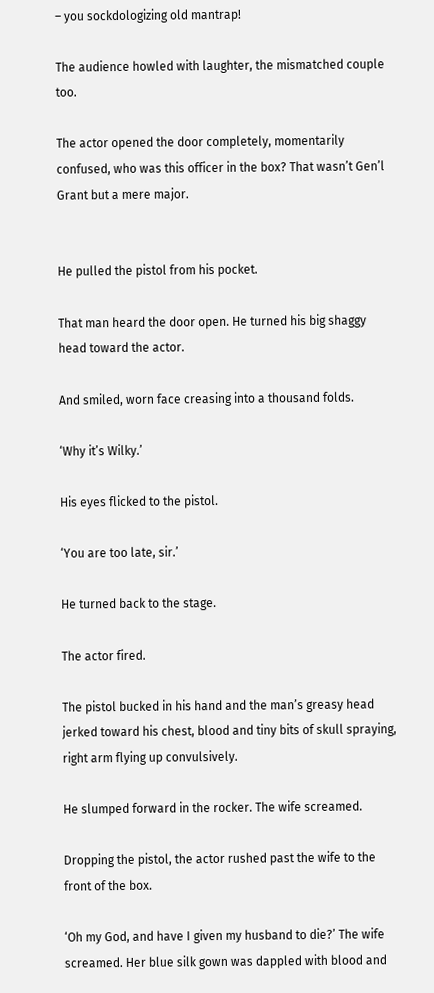– you sockdologizing old mantrap!

The audience howled with laughter, the mismatched couple too.

The actor opened the door completely, momentarily confused, who was this officer in the box? That wasn’t Gen’l Grant but a mere major.


He pulled the pistol from his pocket.

That man heard the door open. He turned his big shaggy head toward the actor.

And smiled, worn face creasing into a thousand folds.

‘Why it’s Wilky.’

His eyes flicked to the pistol.

‘You are too late, sir.’

He turned back to the stage.

The actor fired.

The pistol bucked in his hand and the man’s greasy head jerked toward his chest, blood and tiny bits of skull spraying, right arm flying up convulsively.

He slumped forward in the rocker. The wife screamed.

Dropping the pistol, the actor rushed past the wife to the front of the box.

‘Oh my God, and have I given my husband to die?’ The wife screamed. Her blue silk gown was dappled with blood and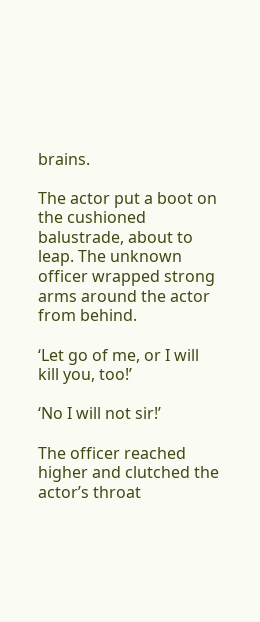brains.

The actor put a boot on the cushioned balustrade, about to leap. The unknown officer wrapped strong arms around the actor from behind.

‘Let go of me, or I will kill you, too!’

‘No I will not sir!’

The officer reached higher and clutched the actor’s throat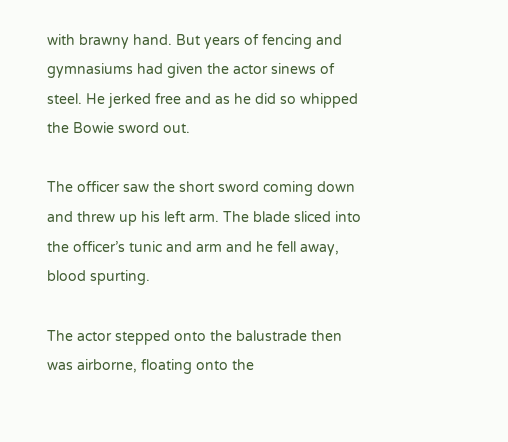with brawny hand. But years of fencing and gymnasiums had given the actor sinews of steel. He jerked free and as he did so whipped the Bowie sword out.

The officer saw the short sword coming down and threw up his left arm. The blade sliced into the officer’s tunic and arm and he fell away, blood spurting.

The actor stepped onto the balustrade then was airborne, floating onto the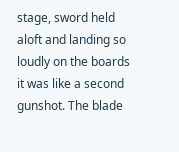stage, sword held aloft and landing so loudly on the boards it was like a second gunshot. The blade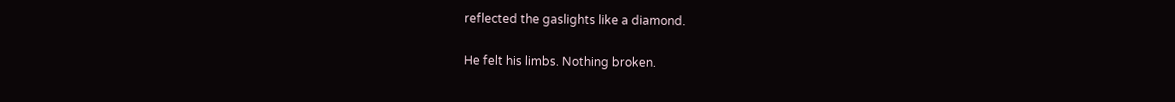reflected the gaslights like a diamond.

He felt his limbs. Nothing broken.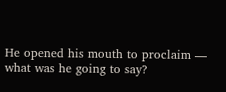He opened his mouth to proclaim — what was he going to say?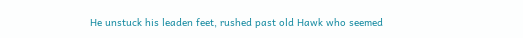He unstuck his leaden feet, rushed past old Hawk who seemed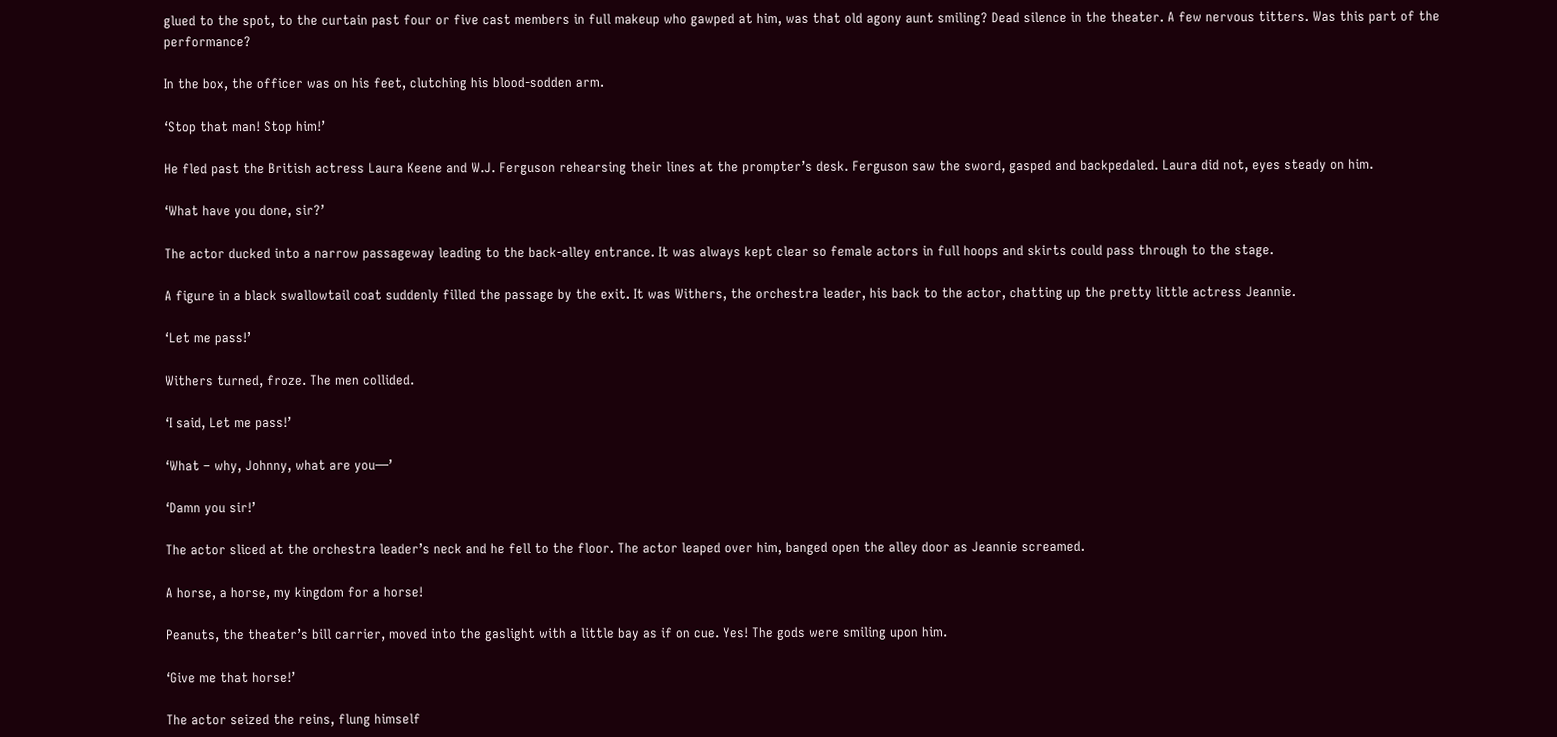glued to the spot, to the curtain past four or five cast members in full makeup who gawped at him, was that old agony aunt smiling? Dead silence in the theater. A few nervous titters. Was this part of the performance?

In the box, the officer was on his feet, clutching his blood-sodden arm.

‘Stop that man! Stop him!’

He fled past the British actress Laura Keene and W.J. Ferguson rehearsing their lines at the prompter’s desk. Ferguson saw the sword, gasped and backpedaled. Laura did not, eyes steady on him.

‘What have you done, sir?’

The actor ducked into a narrow passageway leading to the back-alley entrance. It was always kept clear so female actors in full hoops and skirts could pass through to the stage.

A figure in a black swallowtail coat suddenly filled the passage by the exit. It was Withers, the orchestra leader, his back to the actor, chatting up the pretty little actress Jeannie.

‘Let me pass!’

Withers turned, froze. The men collided.

‘I said, Let me pass!’

‘What – why, Johnny, what are you—’

‘Damn you sir!’

The actor sliced at the orchestra leader’s neck and he fell to the floor. The actor leaped over him, banged open the alley door as Jeannie screamed.

A horse, a horse, my kingdom for a horse!

Peanuts, the theater’s bill carrier, moved into the gaslight with a little bay as if on cue. Yes! The gods were smiling upon him.

‘Give me that horse!’

The actor seized the reins, flung himself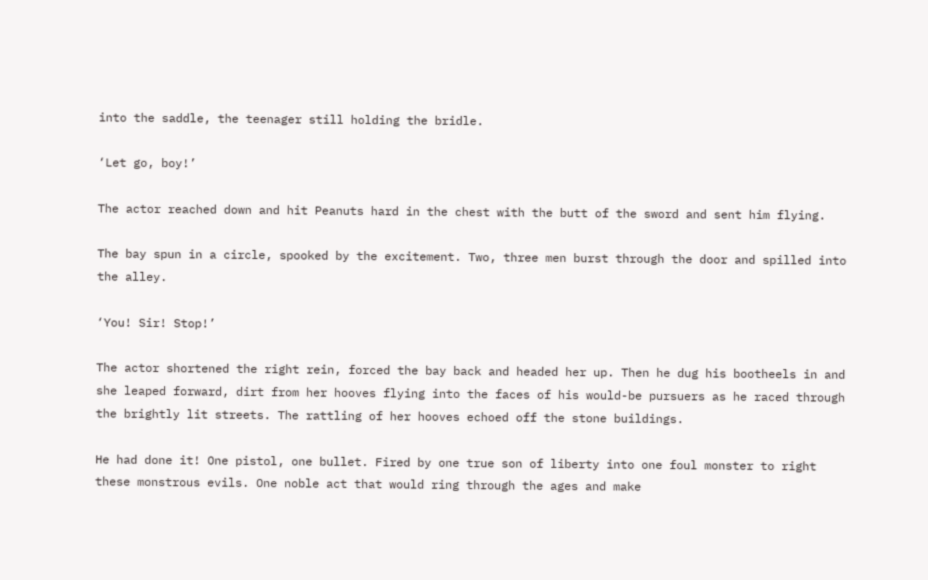into the saddle, the teenager still holding the bridle.

‘Let go, boy!’

The actor reached down and hit Peanuts hard in the chest with the butt of the sword and sent him flying.

The bay spun in a circle, spooked by the excitement. Two, three men burst through the door and spilled into the alley.

‘You! Sir! Stop!’

The actor shortened the right rein, forced the bay back and headed her up. Then he dug his bootheels in and she leaped forward, dirt from her hooves flying into the faces of his would-be pursuers as he raced through the brightly lit streets. The rattling of her hooves echoed off the stone buildings.

He had done it! One pistol, one bullet. Fired by one true son of liberty into one foul monster to right these monstrous evils. One noble act that would ring through the ages and make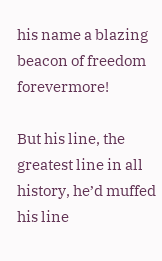his name a blazing beacon of freedom forevermore!

But his line, the greatest line in all history, he’d muffed his line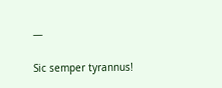—

Sic semper tyrannus!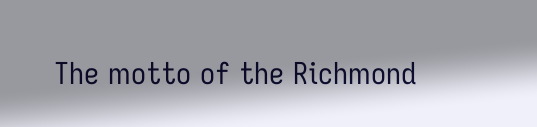The motto of the Richmond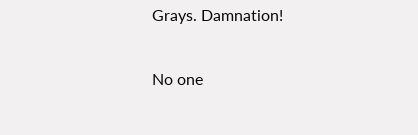Grays. Damnation!

No one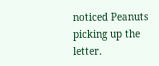noticed Peanuts picking up the letter.